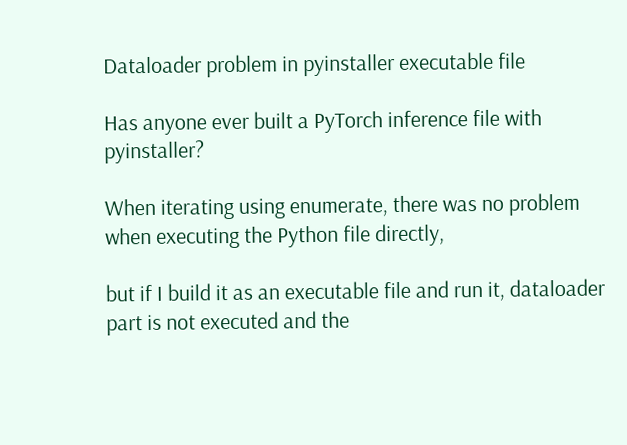Dataloader problem in pyinstaller executable file

Has anyone ever built a PyTorch inference file with pyinstaller?

When iterating using enumerate, there was no problem when executing the Python file directly,

but if I build it as an executable file and run it, dataloader part is not executed and the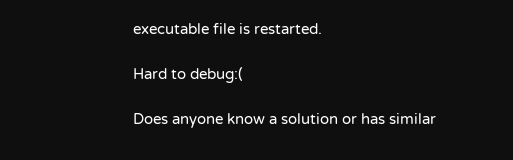executable file is restarted.

Hard to debug:(

Does anyone know a solution or has similar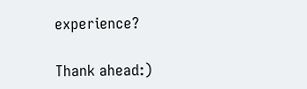experience?

Thank ahead:)